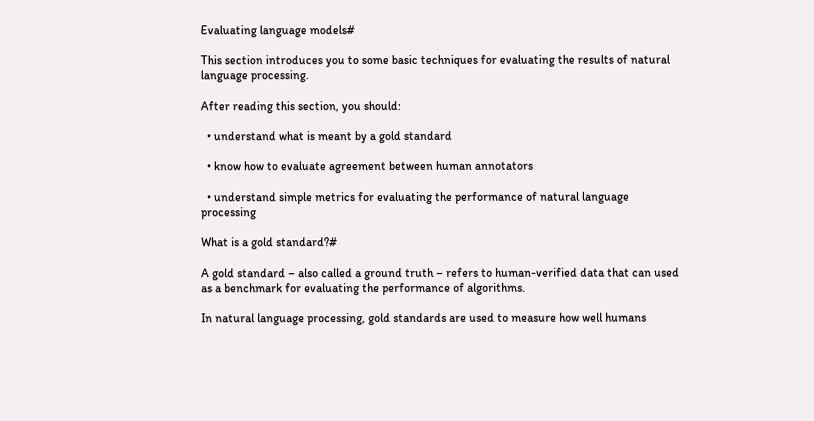Evaluating language models#

This section introduces you to some basic techniques for evaluating the results of natural language processing.

After reading this section, you should:

  • understand what is meant by a gold standard

  • know how to evaluate agreement between human annotators

  • understand simple metrics for evaluating the performance of natural language processing

What is a gold standard?#

A gold standard – also called a ground truth – refers to human-verified data that can used as a benchmark for evaluating the performance of algorithms.

In natural language processing, gold standards are used to measure how well humans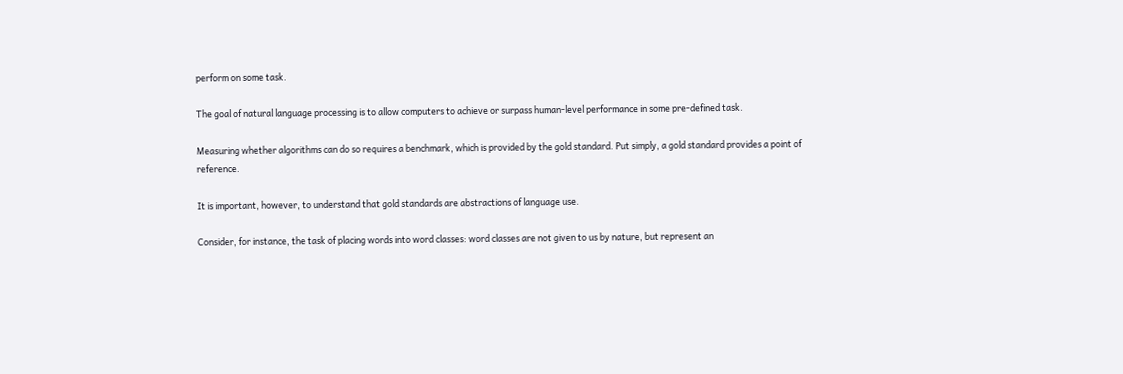perform on some task.

The goal of natural language processing is to allow computers to achieve or surpass human-level performance in some pre-defined task.

Measuring whether algorithms can do so requires a benchmark, which is provided by the gold standard. Put simply, a gold standard provides a point of reference.

It is important, however, to understand that gold standards are abstractions of language use.

Consider, for instance, the task of placing words into word classes: word classes are not given to us by nature, but represent an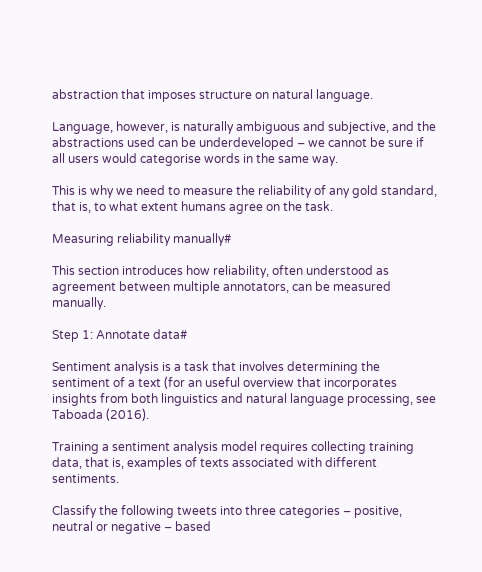abstraction that imposes structure on natural language.

Language, however, is naturally ambiguous and subjective, and the abstractions used can be underdeveloped – we cannot be sure if all users would categorise words in the same way.

This is why we need to measure the reliability of any gold standard, that is, to what extent humans agree on the task.

Measuring reliability manually#

This section introduces how reliability, often understood as agreement between multiple annotators, can be measured manually.

Step 1: Annotate data#

Sentiment analysis is a task that involves determining the sentiment of a text (for an useful overview that incorporates insights from both linguistics and natural language processing, see Taboada (2016).

Training a sentiment analysis model requires collecting training data, that is, examples of texts associated with different sentiments.

Classify the following tweets into three categories – positive, neutral or negative – based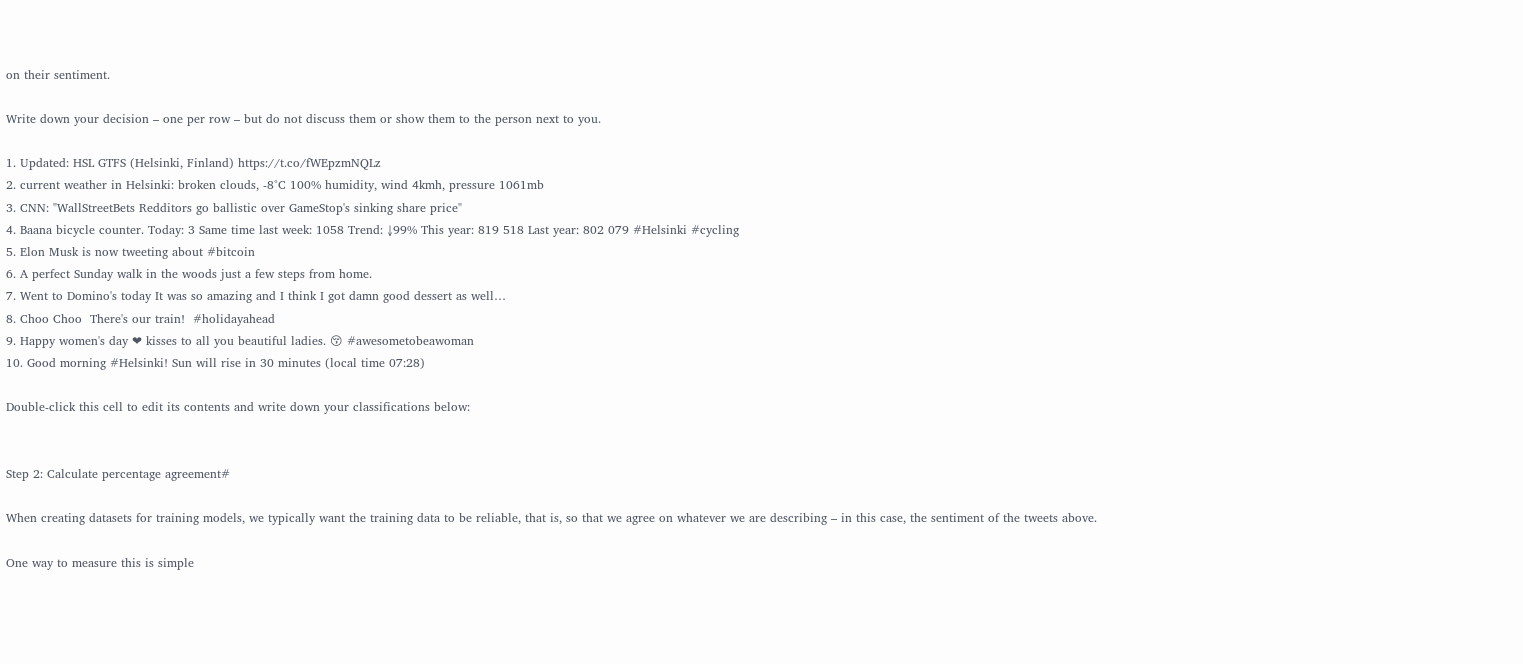on their sentiment.

Write down your decision – one per row – but do not discuss them or show them to the person next to you.

1. Updated: HSL GTFS (Helsinki, Finland) https://t.co/fWEpzmNQLz
2. current weather in Helsinki: broken clouds, -8°C 100% humidity, wind 4kmh, pressure 1061mb
3. CNN: "WallStreetBets Redditors go ballistic over GameStop's sinking share price"
4. Baana bicycle counter. Today: 3 Same time last week: 1058 Trend: ↓99% This year: 819 518 Last year: 802 079 #Helsinki #cycling
5. Elon Musk is now tweeting about #bitcoin
6. A perfect Sunday walk in the woods just a few steps from home.
7. Went to Domino's today It was so amazing and I think I got damn good dessert as well…
8. Choo Choo  There's our train!  #holidayahead
9. Happy women's day ❤ kisses to all you beautiful ladies. 😚 #awesometobeawoman
10. Good morning #Helsinki! Sun will rise in 30 minutes (local time 07:28)

Double-click this cell to edit its contents and write down your classifications below:


Step 2: Calculate percentage agreement#

When creating datasets for training models, we typically want the training data to be reliable, that is, so that we agree on whatever we are describing – in this case, the sentiment of the tweets above.

One way to measure this is simple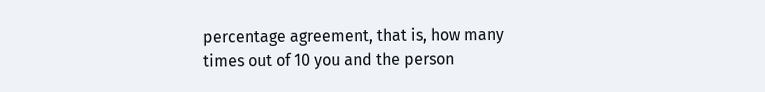percentage agreement, that is, how many times out of 10 you and the person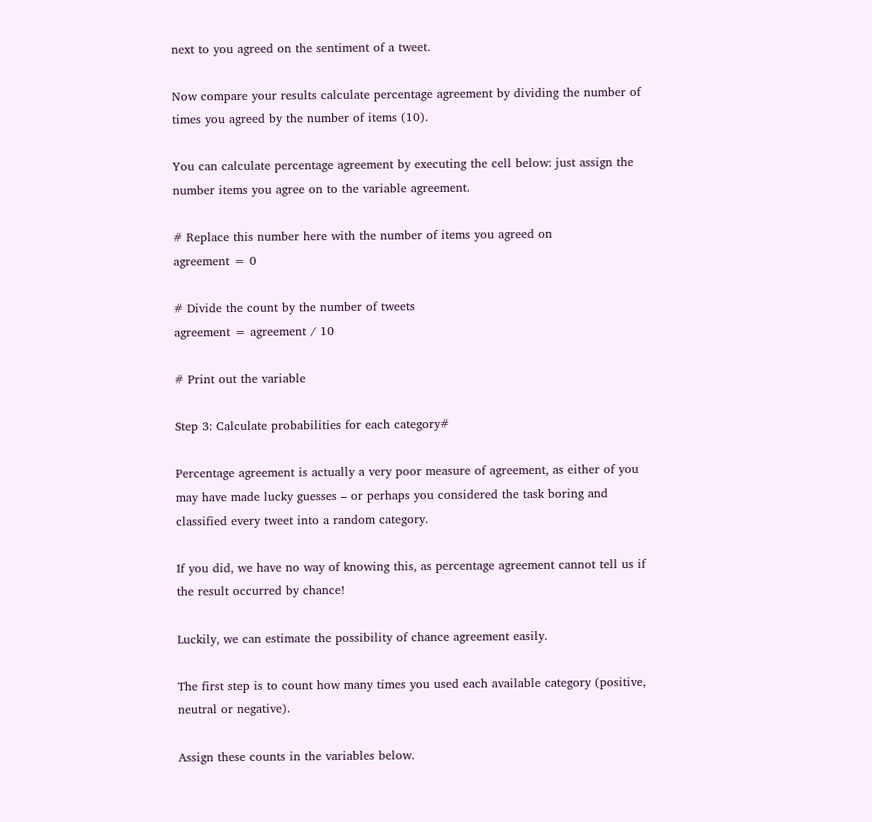next to you agreed on the sentiment of a tweet.

Now compare your results calculate percentage agreement by dividing the number of times you agreed by the number of items (10).

You can calculate percentage agreement by executing the cell below: just assign the number items you agree on to the variable agreement.

# Replace this number here with the number of items you agreed on
agreement = 0

# Divide the count by the number of tweets
agreement = agreement / 10

# Print out the variable

Step 3: Calculate probabilities for each category#

Percentage agreement is actually a very poor measure of agreement, as either of you may have made lucky guesses – or perhaps you considered the task boring and classified every tweet into a random category.

If you did, we have no way of knowing this, as percentage agreement cannot tell us if the result occurred by chance!

Luckily, we can estimate the possibility of chance agreement easily.

The first step is to count how many times you used each available category (positive, neutral or negative).

Assign these counts in the variables below.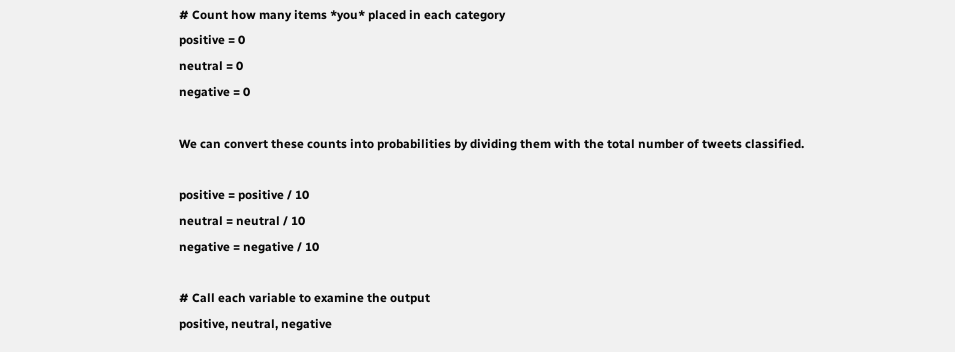# Count how many items *you* placed in each category
positive = 0
neutral = 0
negative = 0

We can convert these counts into probabilities by dividing them with the total number of tweets classified.

positive = positive / 10
neutral = neutral / 10
negative = negative / 10

# Call each variable to examine the output
positive, neutral, negative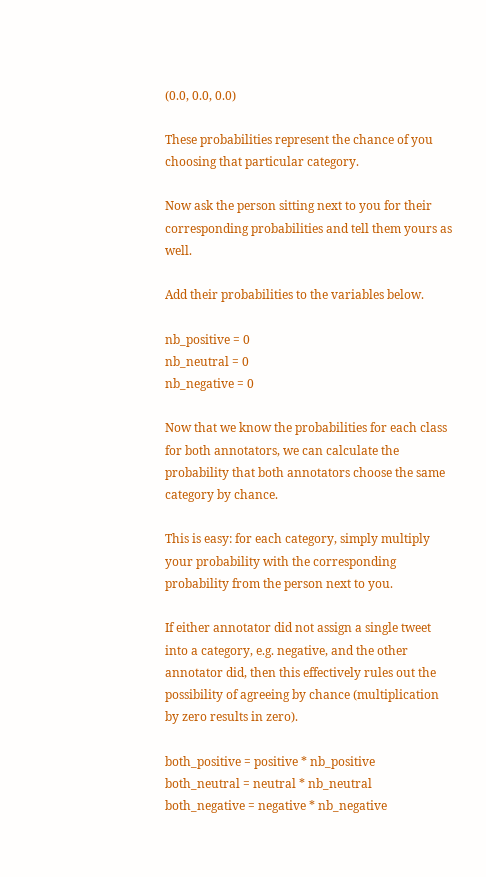(0.0, 0.0, 0.0)

These probabilities represent the chance of you choosing that particular category.

Now ask the person sitting next to you for their corresponding probabilities and tell them yours as well.

Add their probabilities to the variables below.

nb_positive = 0
nb_neutral = 0
nb_negative = 0

Now that we know the probabilities for each class for both annotators, we can calculate the probability that both annotators choose the same category by chance.

This is easy: for each category, simply multiply your probability with the corresponding probability from the person next to you.

If either annotator did not assign a single tweet into a category, e.g. negative, and the other annotator did, then this effectively rules out the possibility of agreeing by chance (multiplication by zero results in zero).

both_positive = positive * nb_positive
both_neutral = neutral * nb_neutral
both_negative = negative * nb_negative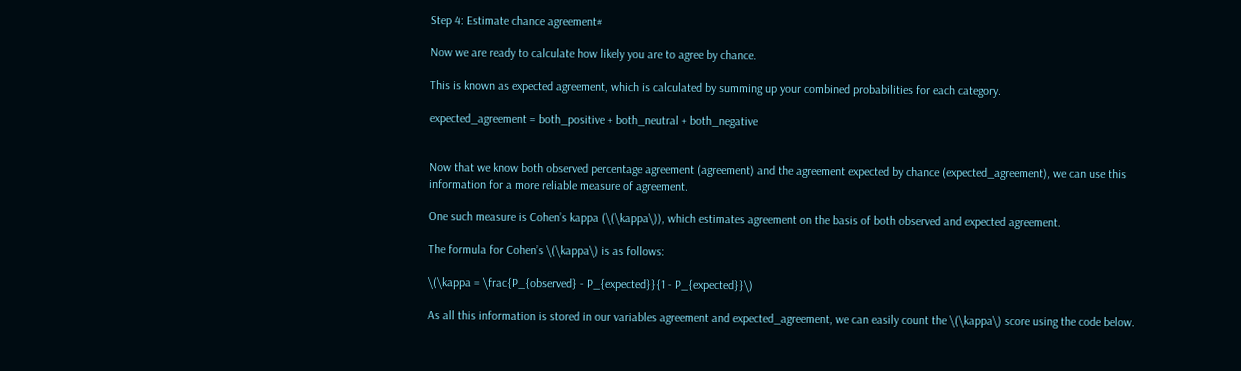Step 4: Estimate chance agreement#

Now we are ready to calculate how likely you are to agree by chance.

This is known as expected agreement, which is calculated by summing up your combined probabilities for each category.

expected_agreement = both_positive + both_neutral + both_negative


Now that we know both observed percentage agreement (agreement) and the agreement expected by chance (expected_agreement), we can use this information for a more reliable measure of agreement.

One such measure is Cohen’s kappa (\(\kappa\)), which estimates agreement on the basis of both observed and expected agreement.

The formula for Cohen’s \(\kappa\) is as follows:

\(\kappa = \frac{P_{observed} - P_{expected}}{1 - P_{expected}}\)

As all this information is stored in our variables agreement and expected_agreement, we can easily count the \(\kappa\) score using the code below.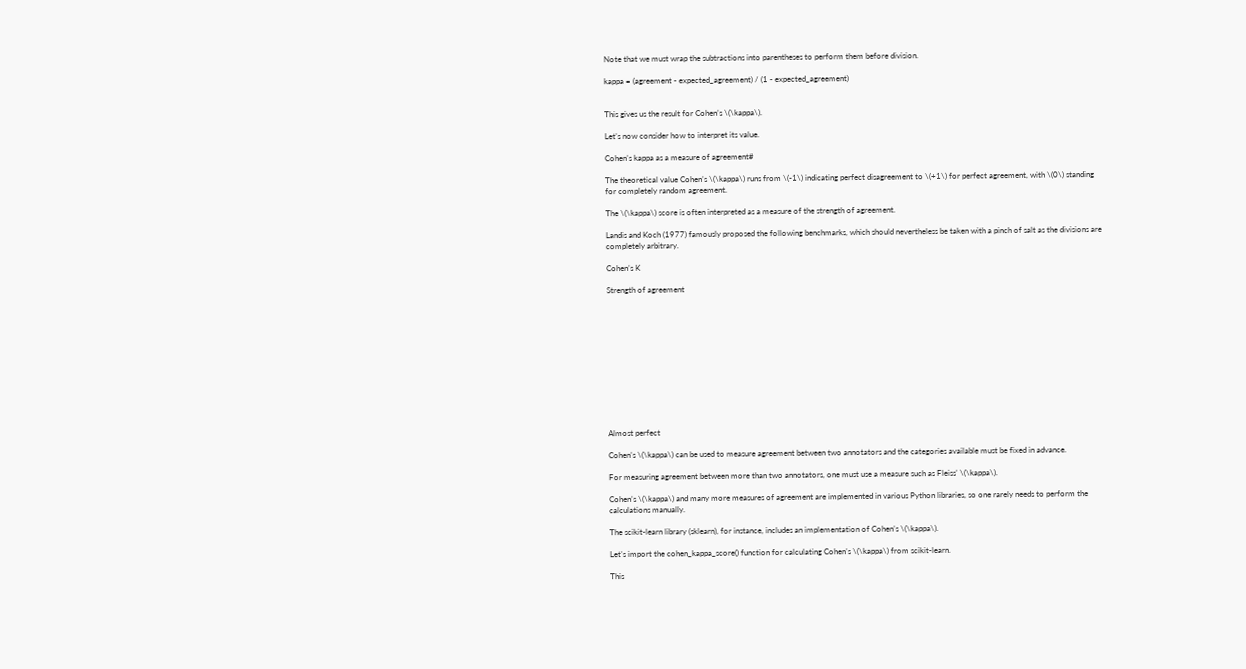Note that we must wrap the subtractions into parentheses to perform them before division.

kappa = (agreement - expected_agreement) / (1 - expected_agreement)


This gives us the result for Cohen’s \(\kappa\).

Let’s now consider how to interpret its value.

Cohen’s kappa as a measure of agreement#

The theoretical value Cohen’s \(\kappa\) runs from \(-1\) indicating perfect disagreement to \(+1\) for perfect agreement, with \(0\) standing for completely random agreement.

The \(\kappa\) score is often interpreted as a measure of the strength of agreement.

Landis and Koch (1977) famously proposed the following benchmarks, which should nevertheless be taken with a pinch of salt as the divisions are completely arbitrary.

Cohen’s K

Strength of agreement












Almost perfect

Cohen’s \(\kappa\) can be used to measure agreement between two annotators and the categories available must be fixed in advance.

For measuring agreement between more than two annotators, one must use a measure such as Fleiss’ \(\kappa\).

Cohen’s \(\kappa\) and many more measures of agreement are implemented in various Python libraries, so one rarely needs to perform the calculations manually.

The scikit-learn library (sklearn), for instance, includes an implementation of Cohen’s \(\kappa\).

Let’s import the cohen_kappa_score() function for calculating Cohen’s \(\kappa\) from scikit-learn.

This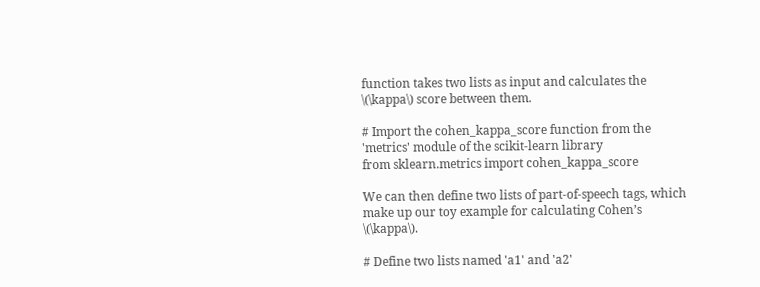function takes two lists as input and calculates the \(\kappa\) score between them.

# Import the cohen_kappa_score function from the 'metrics' module of the scikit-learn library
from sklearn.metrics import cohen_kappa_score

We can then define two lists of part-of-speech tags, which make up our toy example for calculating Cohen’s \(\kappa\).

# Define two lists named 'a1' and 'a2'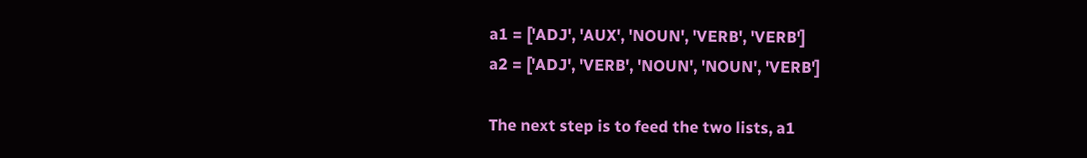a1 = ['ADJ', 'AUX', 'NOUN', 'VERB', 'VERB']
a2 = ['ADJ', 'VERB', 'NOUN', 'NOUN', 'VERB']

The next step is to feed the two lists, a1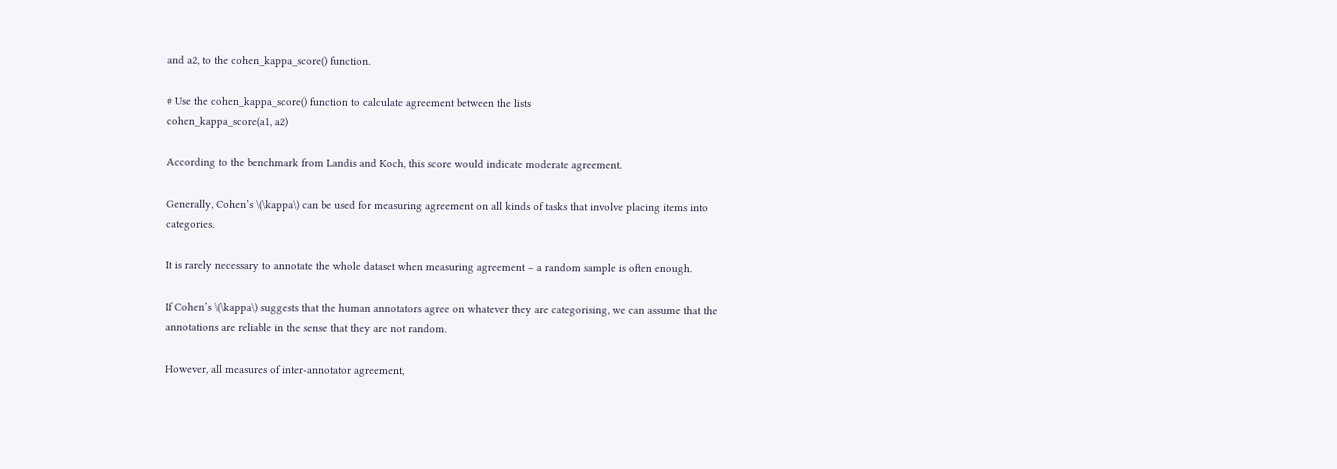and a2, to the cohen_kappa_score() function.

# Use the cohen_kappa_score() function to calculate agreement between the lists
cohen_kappa_score(a1, a2)

According to the benchmark from Landis and Koch, this score would indicate moderate agreement.

Generally, Cohen’s \(\kappa\) can be used for measuring agreement on all kinds of tasks that involve placing items into categories.

It is rarely necessary to annotate the whole dataset when measuring agreement – a random sample is often enough.

If Cohen’s \(\kappa\) suggests that the human annotators agree on whatever they are categorising, we can assume that the annotations are reliable in the sense that they are not random.

However, all measures of inter-annotator agreement,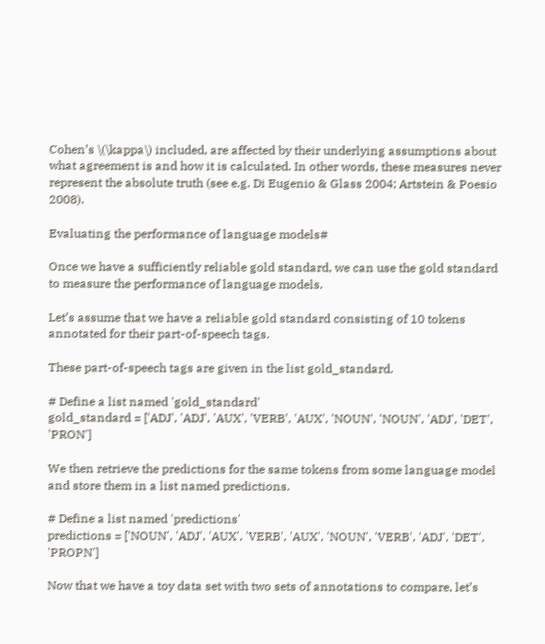Cohen’s \(\kappa\) included, are affected by their underlying assumptions about what agreement is and how it is calculated. In other words, these measures never represent the absolute truth (see e.g. Di Eugenio & Glass 2004; Artstein & Poesio 2008).

Evaluating the performance of language models#

Once we have a sufficiently reliable gold standard, we can use the gold standard to measure the performance of language models.

Let’s assume that we have a reliable gold standard consisting of 10 tokens annotated for their part-of-speech tags.

These part-of-speech tags are given in the list gold_standard.

# Define a list named 'gold_standard'
gold_standard = ['ADJ', 'ADJ', 'AUX', 'VERB', 'AUX', 'NOUN', 'NOUN', 'ADJ', 'DET', 'PRON']

We then retrieve the predictions for the same tokens from some language model and store them in a list named predictions.

# Define a list named 'predictions'
predictions = ['NOUN', 'ADJ', 'AUX', 'VERB', 'AUX', 'NOUN', 'VERB', 'ADJ', 'DET', 'PROPN']

Now that we have a toy data set with two sets of annotations to compare, let’s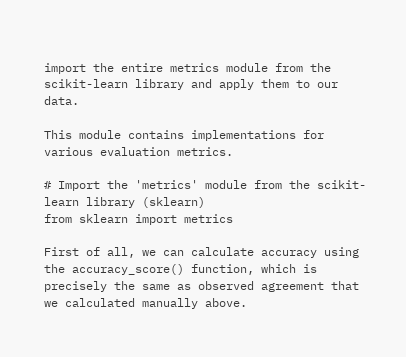import the entire metrics module from the scikit-learn library and apply them to our data.

This module contains implementations for various evaluation metrics.

# Import the 'metrics' module from the scikit-learn library (sklearn)
from sklearn import metrics

First of all, we can calculate accuracy using the accuracy_score() function, which is precisely the same as observed agreement that we calculated manually above.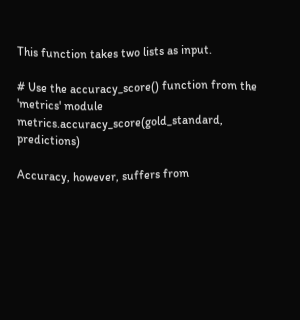This function takes two lists as input.

# Use the accuracy_score() function from the 'metrics' module
metrics.accuracy_score(gold_standard, predictions)

Accuracy, however, suffers from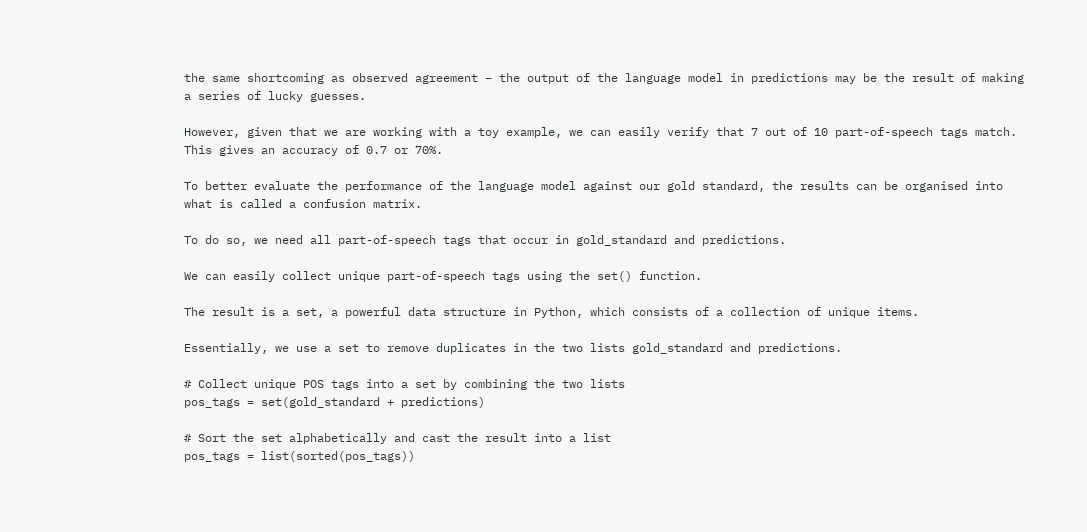the same shortcoming as observed agreement – the output of the language model in predictions may be the result of making a series of lucky guesses.

However, given that we are working with a toy example, we can easily verify that 7 out of 10 part-of-speech tags match. This gives an accuracy of 0.7 or 70%.

To better evaluate the performance of the language model against our gold standard, the results can be organised into what is called a confusion matrix.

To do so, we need all part-of-speech tags that occur in gold_standard and predictions.

We can easily collect unique part-of-speech tags using the set() function.

The result is a set, a powerful data structure in Python, which consists of a collection of unique items.

Essentially, we use a set to remove duplicates in the two lists gold_standard and predictions.

# Collect unique POS tags into a set by combining the two lists
pos_tags = set(gold_standard + predictions)

# Sort the set alphabetically and cast the result into a list
pos_tags = list(sorted(pos_tags))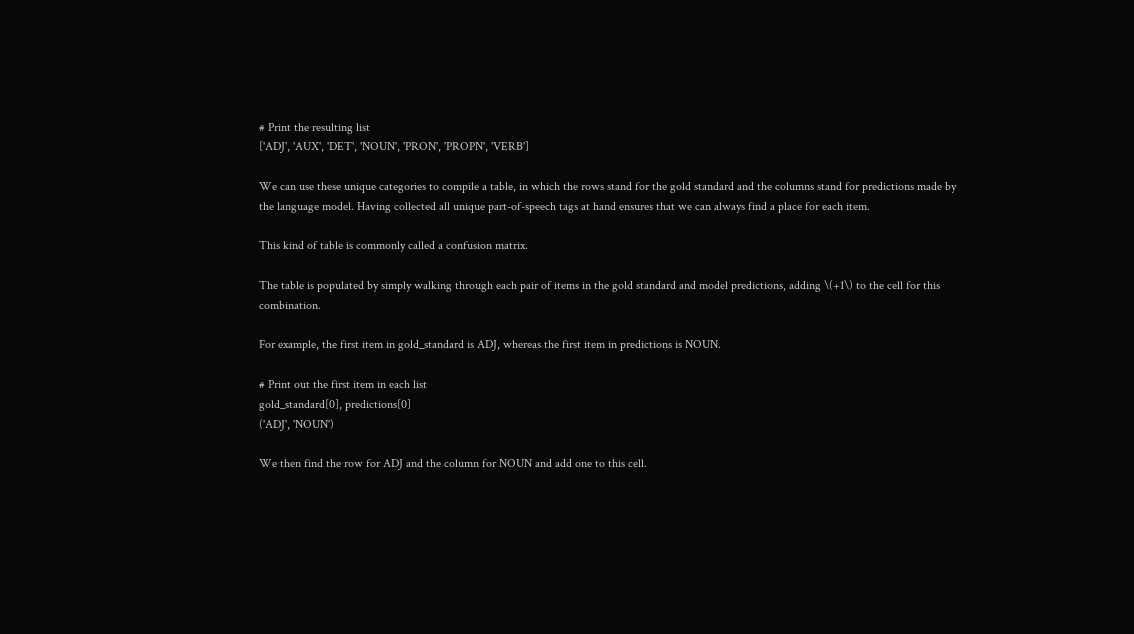# Print the resulting list
['ADJ', 'AUX', 'DET', 'NOUN', 'PRON', 'PROPN', 'VERB']

We can use these unique categories to compile a table, in which the rows stand for the gold standard and the columns stand for predictions made by the language model. Having collected all unique part-of-speech tags at hand ensures that we can always find a place for each item.

This kind of table is commonly called a confusion matrix.

The table is populated by simply walking through each pair of items in the gold standard and model predictions, adding \(+1\) to the cell for this combination.

For example, the first item in gold_standard is ADJ, whereas the first item in predictions is NOUN.

# Print out the first item in each list
gold_standard[0], predictions[0]
('ADJ', 'NOUN')

We then find the row for ADJ and the column for NOUN and add one to this cell.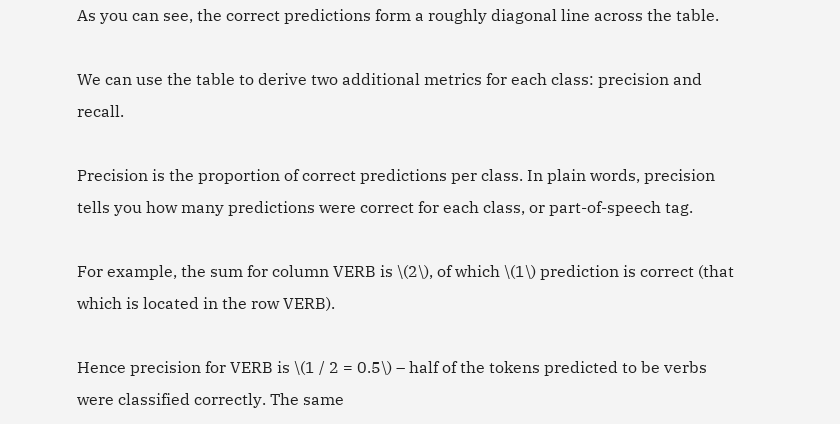As you can see, the correct predictions form a roughly diagonal line across the table.

We can use the table to derive two additional metrics for each class: precision and recall.

Precision is the proportion of correct predictions per class. In plain words, precision tells you how many predictions were correct for each class, or part-of-speech tag.

For example, the sum for column VERB is \(2\), of which \(1\) prediction is correct (that which is located in the row VERB).

Hence precision for VERB is \(1 / 2 = 0.5\) – half of the tokens predicted to be verbs were classified correctly. The same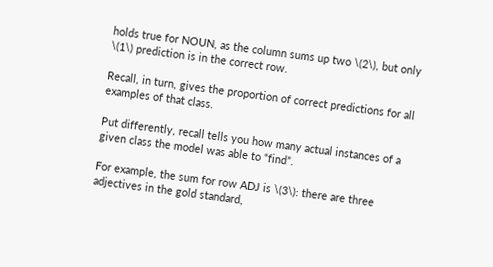holds true for NOUN, as the column sums up two \(2\), but only \(1\) prediction is in the correct row.

Recall, in turn, gives the proportion of correct predictions for all examples of that class.

Put differently, recall tells you how many actual instances of a given class the model was able to “find”.

For example, the sum for row ADJ is \(3\): there are three adjectives in the gold standard,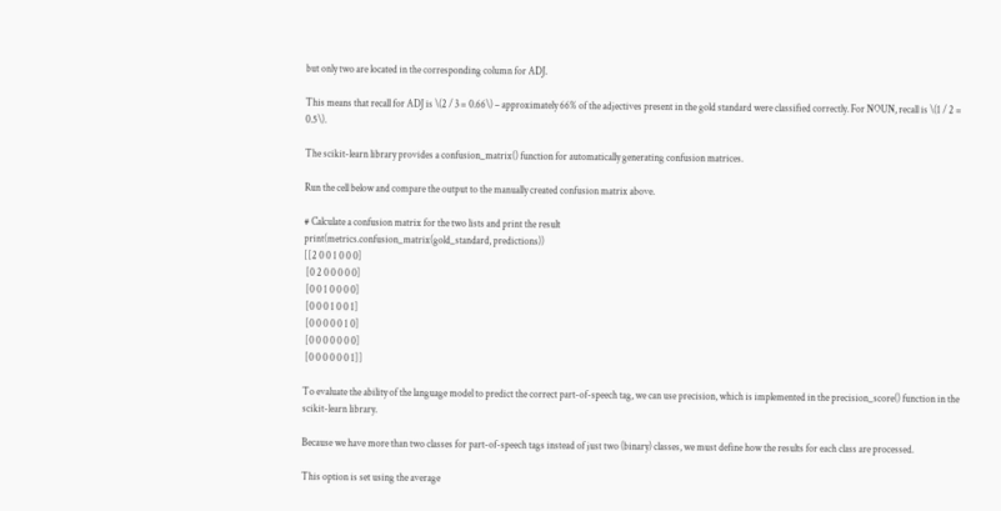but only two are located in the corresponding column for ADJ.

This means that recall for ADJ is \(2 / 3 = 0.66\) – approximately 66% of the adjectives present in the gold standard were classified correctly. For NOUN, recall is \(1 / 2 = 0.5\).

The scikit-learn library provides a confusion_matrix() function for automatically generating confusion matrices.

Run the cell below and compare the output to the manually created confusion matrix above.

# Calculate a confusion matrix for the two lists and print the result
print(metrics.confusion_matrix(gold_standard, predictions))
[[2 0 0 1 0 0 0]
 [0 2 0 0 0 0 0]
 [0 0 1 0 0 0 0]
 [0 0 0 1 0 0 1]
 [0 0 0 0 0 1 0]
 [0 0 0 0 0 0 0]
 [0 0 0 0 0 0 1]]

To evaluate the ability of the language model to predict the correct part-of-speech tag, we can use precision, which is implemented in the precision_score() function in the scikit-learn library.

Because we have more than two classes for part-of-speech tags instead of just two (binary) classes, we must define how the results for each class are processed.

This option is set using the average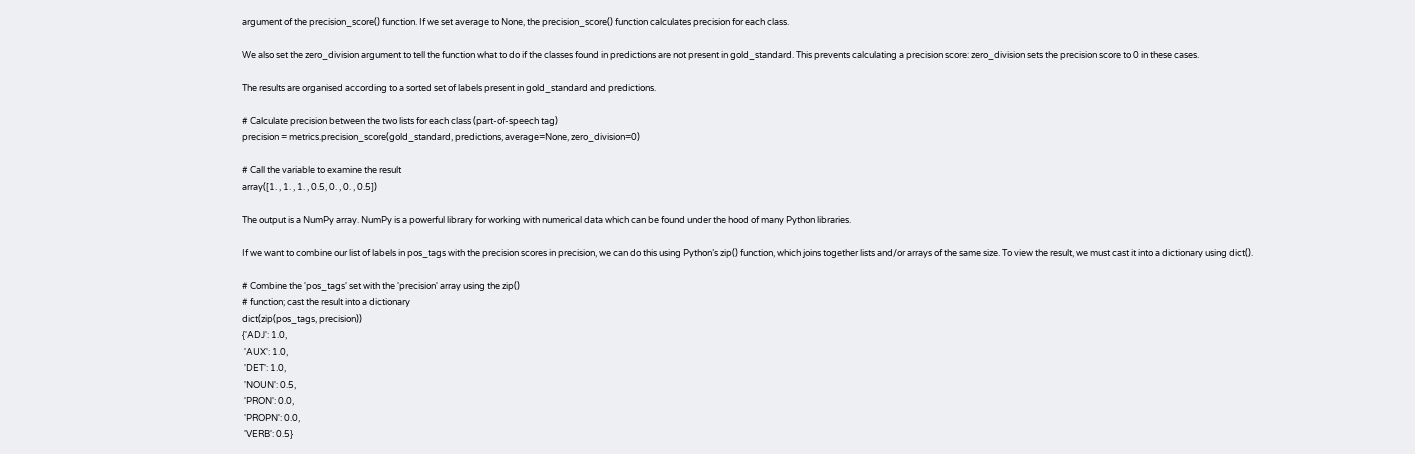argument of the precision_score() function. If we set average to None, the precision_score() function calculates precision for each class.

We also set the zero_division argument to tell the function what to do if the classes found in predictions are not present in gold_standard. This prevents calculating a precision score: zero_division sets the precision score to 0 in these cases.

The results are organised according to a sorted set of labels present in gold_standard and predictions.

# Calculate precision between the two lists for each class (part-of-speech tag)
precision = metrics.precision_score(gold_standard, predictions, average=None, zero_division=0)

# Call the variable to examine the result
array([1. , 1. , 1. , 0.5, 0. , 0. , 0.5])

The output is a NumPy array. NumPy is a powerful library for working with numerical data which can be found under the hood of many Python libraries.

If we want to combine our list of labels in pos_tags with the precision scores in precision, we can do this using Python’s zip() function, which joins together lists and/or arrays of the same size. To view the result, we must cast it into a dictionary using dict().

# Combine the 'pos_tags' set with the 'precision' array using the zip()
# function; cast the result into a dictionary
dict(zip(pos_tags, precision))
{'ADJ': 1.0,
 'AUX': 1.0,
 'DET': 1.0,
 'NOUN': 0.5,
 'PRON': 0.0,
 'PROPN': 0.0,
 'VERB': 0.5}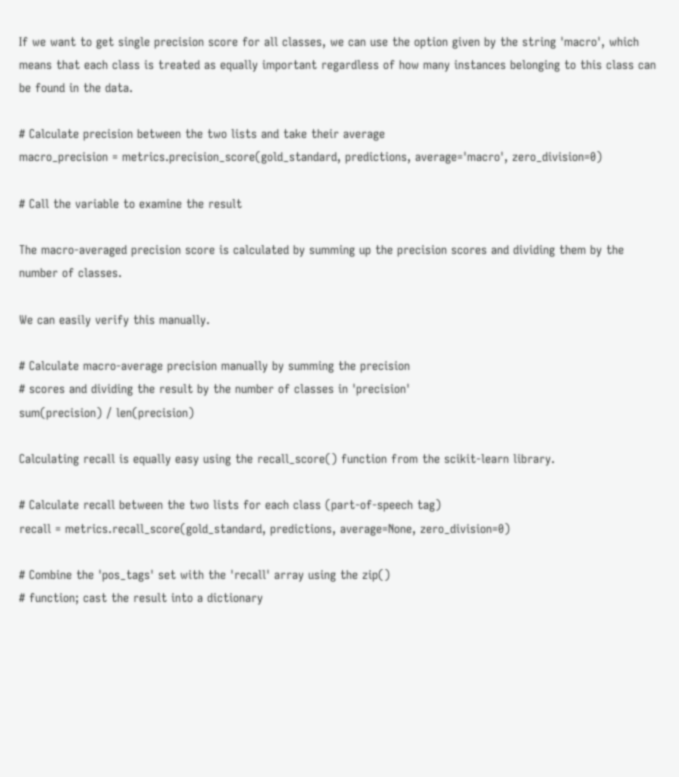If we want to get single precision score for all classes, we can use the option given by the string 'macro', which means that each class is treated as equally important regardless of how many instances belonging to this class can be found in the data.

# Calculate precision between the two lists and take their average
macro_precision = metrics.precision_score(gold_standard, predictions, average='macro', zero_division=0)

# Call the variable to examine the result

The macro-averaged precision score is calculated by summing up the precision scores and dividing them by the number of classes.

We can easily verify this manually.

# Calculate macro-average precision manually by summing the precision
# scores and dividing the result by the number of classes in 'precision'
sum(precision) / len(precision)

Calculating recall is equally easy using the recall_score() function from the scikit-learn library.

# Calculate recall between the two lists for each class (part-of-speech tag)
recall = metrics.recall_score(gold_standard, predictions, average=None, zero_division=0)

# Combine the 'pos_tags' set with the 'recall' array using the zip()
# function; cast the result into a dictionary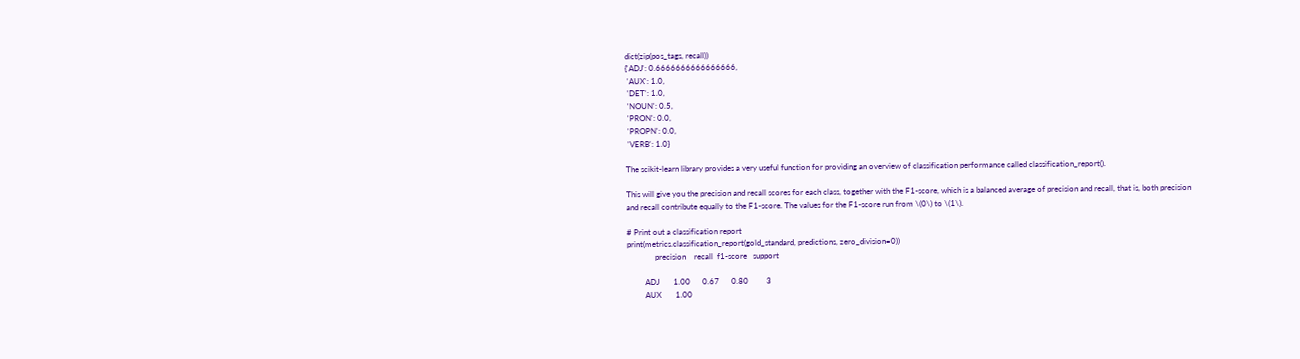dict(zip(pos_tags, recall))
{'ADJ': 0.6666666666666666,
 'AUX': 1.0,
 'DET': 1.0,
 'NOUN': 0.5,
 'PRON': 0.0,
 'PROPN': 0.0,
 'VERB': 1.0}

The scikit-learn library provides a very useful function for providing an overview of classification performance called classification_report().

This will give you the precision and recall scores for each class, together with the F1-score, which is a balanced average of precision and recall, that is, both precision and recall contribute equally to the F1-score. The values for the F1-score run from \(0\) to \(1\).

# Print out a classification report
print(metrics.classification_report(gold_standard, predictions, zero_division=0))
              precision    recall  f1-score   support

         ADJ       1.00      0.67      0.80         3
         AUX       1.00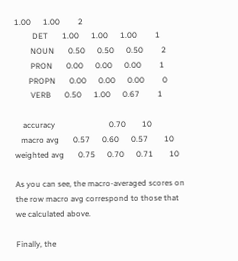1.00      1.00         2
         DET       1.00      1.00      1.00         1
        NOUN       0.50      0.50      0.50         2
        PRON       0.00      0.00      0.00         1
       PROPN       0.00      0.00      0.00         0
        VERB       0.50      1.00      0.67         1

    accuracy                           0.70        10
   macro avg       0.57      0.60      0.57        10
weighted avg       0.75      0.70      0.71        10

As you can see, the macro-averaged scores on the row macro avg correspond to those that we calculated above.

Finally, the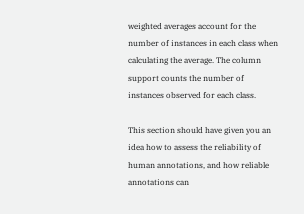weighted averages account for the number of instances in each class when calculating the average. The column support counts the number of instances observed for each class.

This section should have given you an idea how to assess the reliability of human annotations, and how reliable annotations can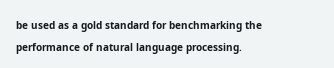be used as a gold standard for benchmarking the performance of natural language processing.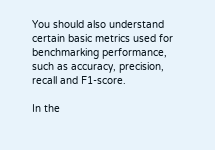You should also understand certain basic metrics used for benchmarking performance, such as accuracy, precision, recall and F1-score.

In the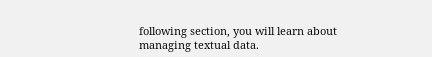following section, you will learn about managing textual data.